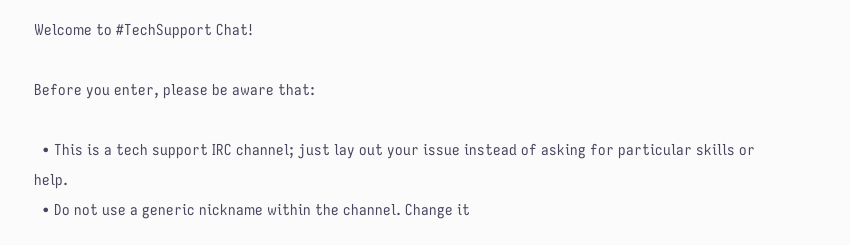Welcome to #TechSupport Chat!

Before you enter, please be aware that:

  • This is a tech support IRC channel; just lay out your issue instead of asking for particular skills or help.
  • Do not use a generic nickname within the channel. Change it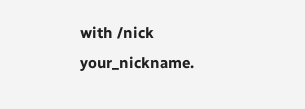with /nick your_nickname.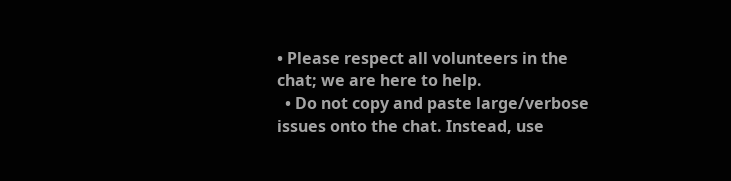• Please respect all volunteers in the chat; we are here to help.
  • Do not copy and paste large/verbose issues onto the chat. Instead, use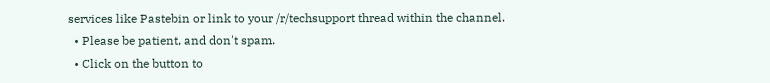services like Pastebin or link to your /r/techsupport thread within the channel.
  • Please be patient, and don't spam.
  • Click on the button to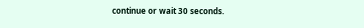continue or wait 30 seconds.